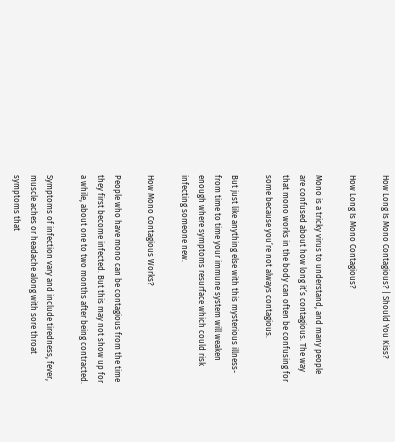How Long Is Mono Contagious? | Should You Kiss?

How Long Is Mono Contagious?

Mono is a tricky virus to understand, and many people are confused about how long it’s contagious. The way that mono works in the body can often be confusing for some because you’re not always contagious.

But just like anything else with this mysterious illness- from time to time your immune system will weaken enough where symptoms resurface which could risk infecting someone new.

How Mono Contagious Works?

People who have mono can be contagious from the time they first become infected. But this may not show up for a while, about one to two months after being contracted.

Symptoms of infection vary and include tiredness, fever, muscle aches or headache along with sore throat symptoms that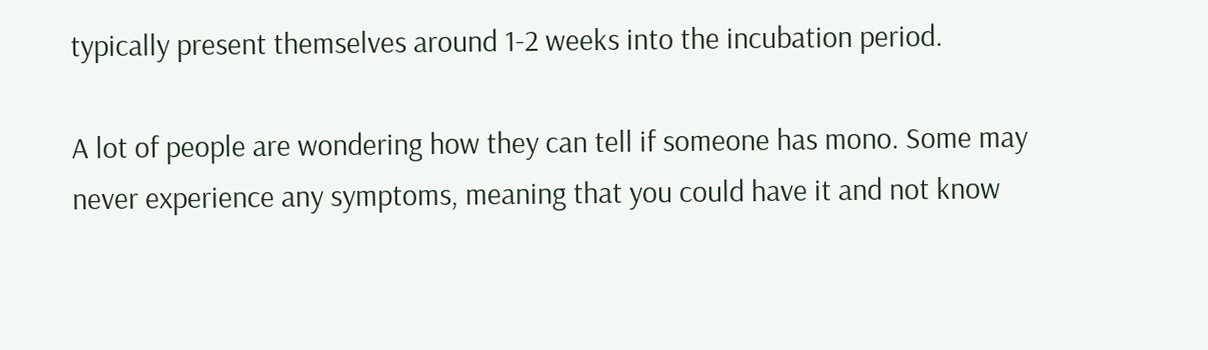typically present themselves around 1-2 weeks into the incubation period.

A lot of people are wondering how they can tell if someone has mono. Some may never experience any symptoms, meaning that you could have it and not know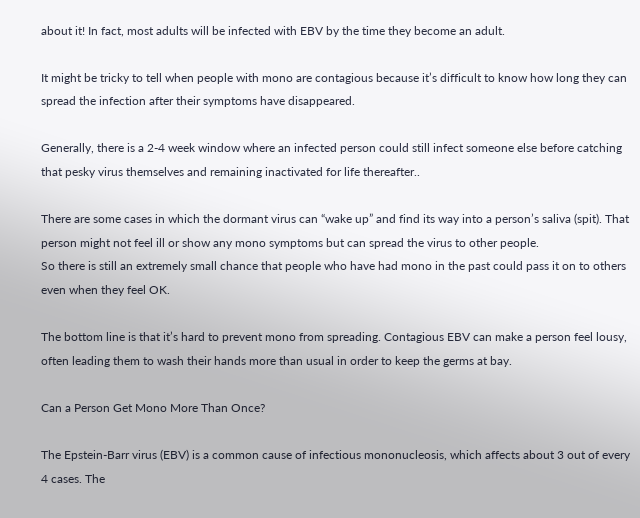about it! In fact, most adults will be infected with EBV by the time they become an adult.

It might be tricky to tell when people with mono are contagious because it’s difficult to know how long they can spread the infection after their symptoms have disappeared.

Generally, there is a 2-4 week window where an infected person could still infect someone else before catching that pesky virus themselves and remaining inactivated for life thereafter..

There are some cases in which the dormant virus can “wake up” and find its way into a person’s saliva (spit). That person might not feel ill or show any mono symptoms but can spread the virus to other people.
So there is still an extremely small chance that people who have had mono in the past could pass it on to others even when they feel OK.

The bottom line is that it’s hard to prevent mono from spreading. Contagious EBV can make a person feel lousy, often leading them to wash their hands more than usual in order to keep the germs at bay.

Can a Person Get Mono More Than Once?

The Epstein-Barr virus (EBV) is a common cause of infectious mononucleosis, which affects about 3 out of every 4 cases. The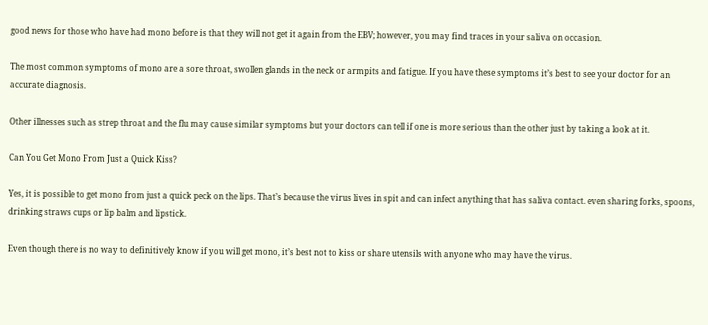good news for those who have had mono before is that they will not get it again from the EBV; however, you may find traces in your saliva on occasion.

The most common symptoms of mono are a sore throat, swollen glands in the neck or armpits and fatigue. If you have these symptoms it’s best to see your doctor for an accurate diagnosis.

Other illnesses such as strep throat and the flu may cause similar symptoms but your doctors can tell if one is more serious than the other just by taking a look at it.

Can You Get Mono From Just a Quick Kiss?

Yes, it is possible to get mono from just a quick peck on the lips. That’s because the virus lives in spit and can infect anything that has saliva contact. even sharing forks, spoons, drinking straws cups or lip balm and lipstick.

Even though there is no way to definitively know if you will get mono, it’s best not to kiss or share utensils with anyone who may have the virus.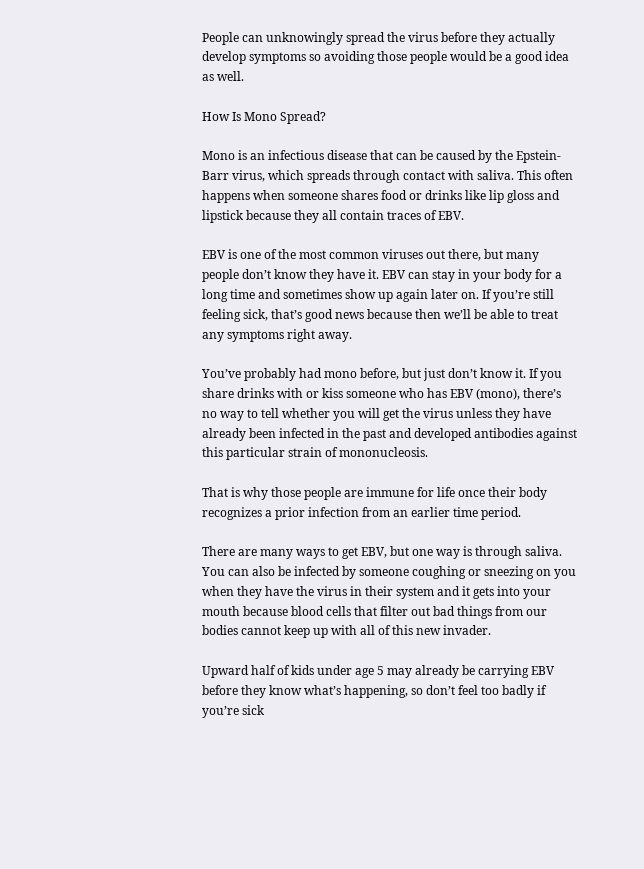People can unknowingly spread the virus before they actually develop symptoms so avoiding those people would be a good idea as well.

How Is Mono Spread?

Mono is an infectious disease that can be caused by the Epstein-Barr virus, which spreads through contact with saliva. This often happens when someone shares food or drinks like lip gloss and lipstick because they all contain traces of EBV.

EBV is one of the most common viruses out there, but many people don’t know they have it. EBV can stay in your body for a long time and sometimes show up again later on. If you’re still feeling sick, that’s good news because then we’ll be able to treat any symptoms right away.

You’ve probably had mono before, but just don’t know it. If you share drinks with or kiss someone who has EBV (mono), there’s no way to tell whether you will get the virus unless they have already been infected in the past and developed antibodies against this particular strain of mononucleosis.

That is why those people are immune for life once their body recognizes a prior infection from an earlier time period.

There are many ways to get EBV, but one way is through saliva. You can also be infected by someone coughing or sneezing on you when they have the virus in their system and it gets into your mouth because blood cells that filter out bad things from our bodies cannot keep up with all of this new invader.

Upward half of kids under age 5 may already be carrying EBV before they know what’s happening, so don’t feel too badly if you’re sick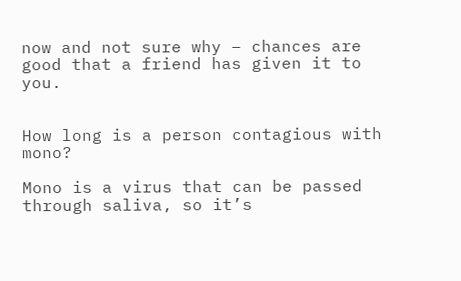now and not sure why – chances are good that a friend has given it to you.


How long is a person contagious with mono?

Mono is a virus that can be passed through saliva, so it’s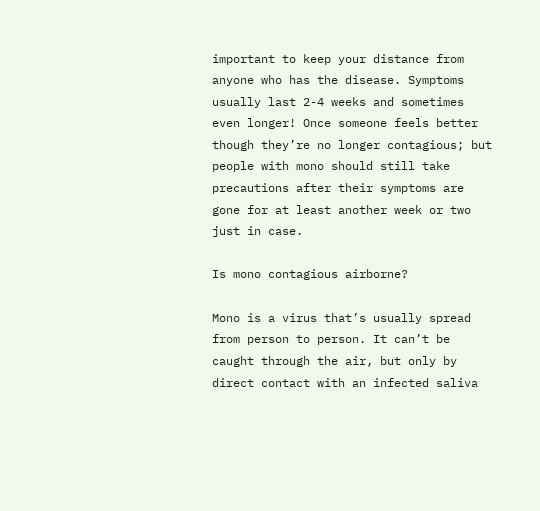important to keep your distance from anyone who has the disease. Symptoms usually last 2-4 weeks and sometimes even longer! Once someone feels better though they’re no longer contagious; but people with mono should still take precautions after their symptoms are gone for at least another week or two just in case.

Is mono contagious airborne?

Mono is a virus that’s usually spread from person to person. It can’t be caught through the air, but only by direct contact with an infected saliva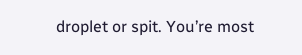droplet or spit. You’re most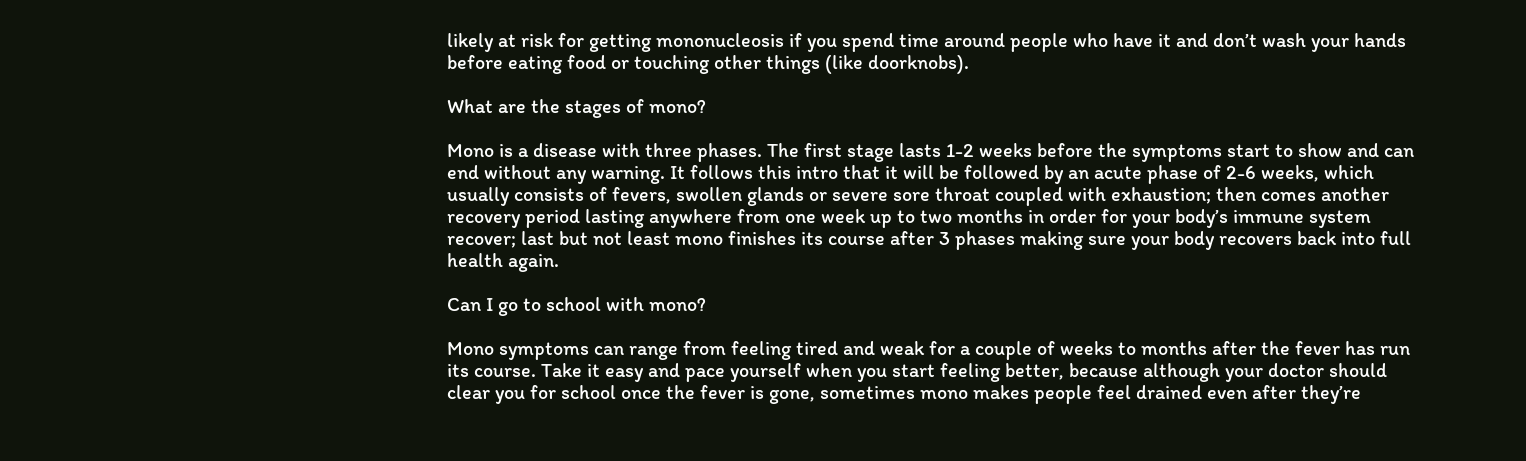likely at risk for getting mononucleosis if you spend time around people who have it and don’t wash your hands before eating food or touching other things (like doorknobs).

What are the stages of mono?

Mono is a disease with three phases. The first stage lasts 1-2 weeks before the symptoms start to show and can end without any warning. It follows this intro that it will be followed by an acute phase of 2-6 weeks, which usually consists of fevers, swollen glands or severe sore throat coupled with exhaustion; then comes another recovery period lasting anywhere from one week up to two months in order for your body’s immune system recover; last but not least mono finishes its course after 3 phases making sure your body recovers back into full health again.

Can I go to school with mono?

Mono symptoms can range from feeling tired and weak for a couple of weeks to months after the fever has run its course. Take it easy and pace yourself when you start feeling better, because although your doctor should clear you for school once the fever is gone, sometimes mono makes people feel drained even after they’re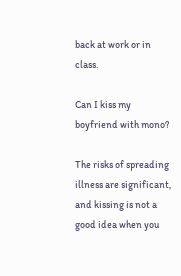back at work or in class.

Can I kiss my boyfriend with mono?

The risks of spreading illness are significant, and kissing is not a good idea when you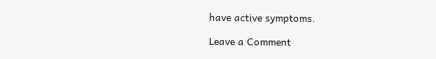have active symptoms.

Leave a Comment